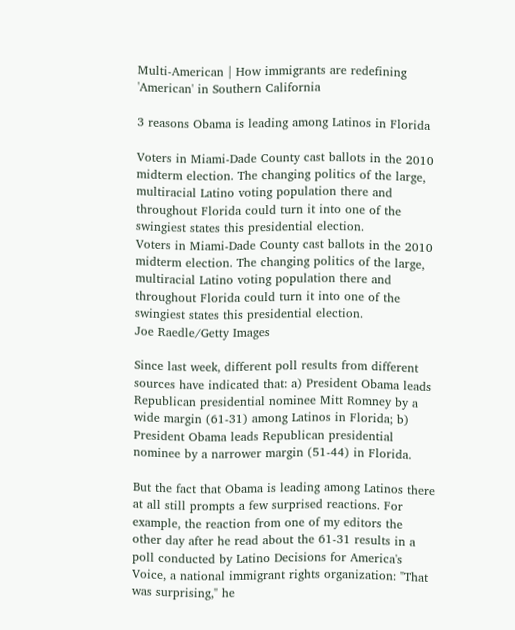Multi-American | How immigrants are redefining 'American' in Southern California

3 reasons Obama is leading among Latinos in Florida

Voters in Miami-Dade County cast ballots in the 2010 midterm election. The changing politics of the large, multiracial Latino voting population there and throughout Florida could turn it into one of the swingiest states this presidential election.
Voters in Miami-Dade County cast ballots in the 2010 midterm election. The changing politics of the large, multiracial Latino voting population there and throughout Florida could turn it into one of the swingiest states this presidential election.
Joe Raedle/Getty Images

Since last week, different poll results from different sources have indicated that: a) President Obama leads Republican presidential nominee Mitt Romney by a wide margin (61-31) among Latinos in Florida; b) President Obama leads Republican presidential nominee by a narrower margin (51-44) in Florida.

But the fact that Obama is leading among Latinos there at all still prompts a few surprised reactions. For example, the reaction from one of my editors the other day after he read about the 61-31 results in a poll conducted by Latino Decisions for America's Voice, a national immigrant rights organization: "That was surprising," he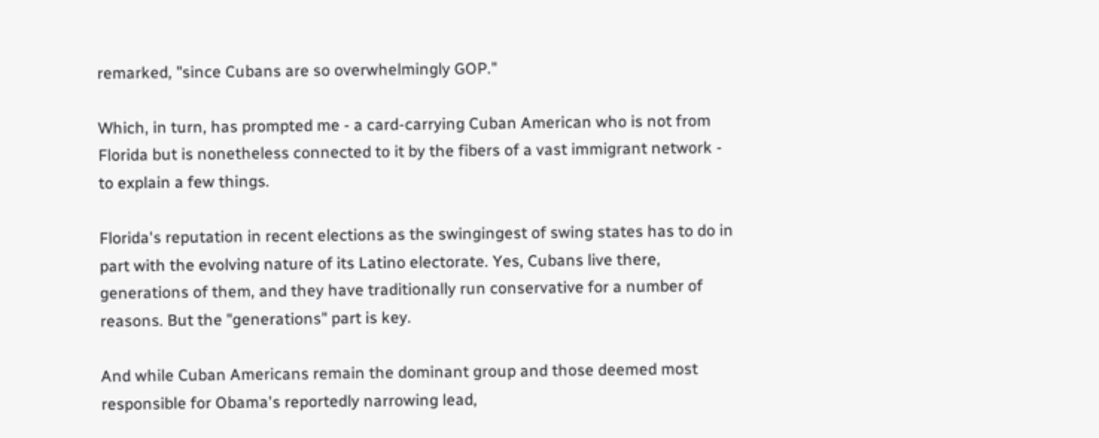remarked, "since Cubans are so overwhelmingly GOP."

Which, in turn, has prompted me - a card-carrying Cuban American who is not from Florida but is nonetheless connected to it by the fibers of a vast immigrant network - to explain a few things.

Florida's reputation in recent elections as the swingingest of swing states has to do in part with the evolving nature of its Latino electorate. Yes, Cubans live there, generations of them, and they have traditionally run conservative for a number of reasons. But the "generations" part is key.

And while Cuban Americans remain the dominant group and those deemed most responsible for Obama's reportedly narrowing lead,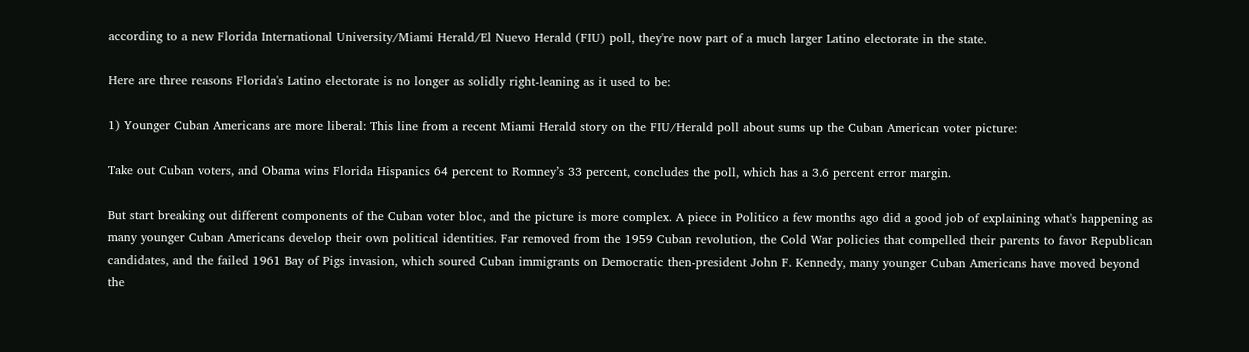according to a new Florida International University/Miami Herald/El Nuevo Herald (FIU) poll, they're now part of a much larger Latino electorate in the state.

Here are three reasons Florida's Latino electorate is no longer as solidly right-leaning as it used to be:

1) Younger Cuban Americans are more liberal: This line from a recent Miami Herald story on the FIU/Herald poll about sums up the Cuban American voter picture:

Take out Cuban voters, and Obama wins Florida Hispanics 64 percent to Romney’s 33 percent, concludes the poll, which has a 3.6 percent error margin.

But start breaking out different components of the Cuban voter bloc, and the picture is more complex. A piece in Politico a few months ago did a good job of explaining what's happening as many younger Cuban Americans develop their own political identities. Far removed from the 1959 Cuban revolution, the Cold War policies that compelled their parents to favor Republican candidates, and the failed 1961 Bay of Pigs invasion, which soured Cuban immigrants on Democratic then-president John F. Kennedy, many younger Cuban Americans have moved beyond the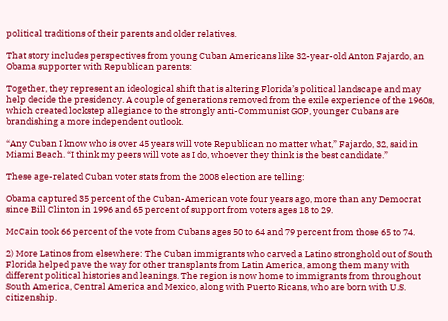political traditions of their parents and older relatives.

That story includes perspectives from young Cuban Americans like 32-year-old Anton Fajardo, an Obama supporter with Republican parents:

Together, they represent an ideological shift that is altering Florida’s political landscape and may help decide the presidency. A couple of generations removed from the exile experience of the 1960s, which created lockstep allegiance to the strongly anti-Communist GOP, younger Cubans are brandishing a more independent outlook.

“Any Cuban I know who is over 45 years will vote Republican no matter what,” Fajardo, 32, said in Miami Beach. “I think my peers will vote as I do, whoever they think is the best candidate.”

These age-related Cuban voter stats from the 2008 election are telling:

Obama captured 35 percent of the Cuban-American vote four years ago, more than any Democrat since Bill Clinton in 1996 and 65 percent of support from voters ages 18 to 29.

McCain took 66 percent of the vote from Cubans ages 50 to 64 and 79 percent from those 65 to 74.

2) More Latinos from elsewhere: The Cuban immigrants who carved a Latino stronghold out of South Florida helped pave the way for other transplants from Latin America, among them many with different political histories and leanings. The region is now home to immigrants from throughout South America, Central America and Mexico, along with Puerto Ricans, who are born with U.S. citizenship.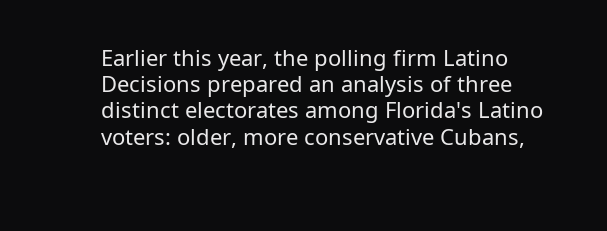Earlier this year, the polling firm Latino Decisions prepared an analysis of three distinct electorates among Florida's Latino voters: older, more conservative Cubans,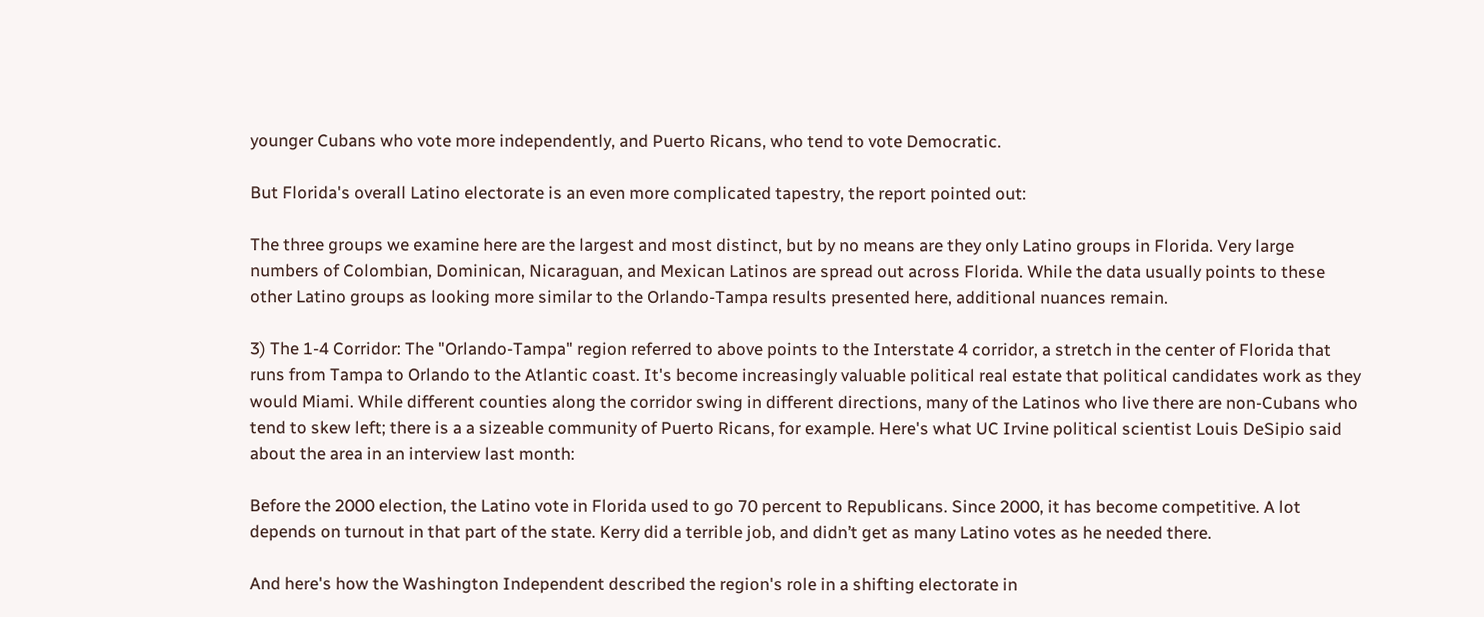younger Cubans who vote more independently, and Puerto Ricans, who tend to vote Democratic.

But Florida's overall Latino electorate is an even more complicated tapestry, the report pointed out:

The three groups we examine here are the largest and most distinct, but by no means are they only Latino groups in Florida. Very large numbers of Colombian, Dominican, Nicaraguan, and Mexican Latinos are spread out across Florida. While the data usually points to these other Latino groups as looking more similar to the Orlando-Tampa results presented here, additional nuances remain.

3) The 1-4 Corridor: The "Orlando-Tampa" region referred to above points to the Interstate 4 corridor, a stretch in the center of Florida that runs from Tampa to Orlando to the Atlantic coast. It's become increasingly valuable political real estate that political candidates work as they would Miami. While different counties along the corridor swing in different directions, many of the Latinos who live there are non-Cubans who tend to skew left; there is a a sizeable community of Puerto Ricans, for example. Here's what UC Irvine political scientist Louis DeSipio said about the area in an interview last month:

Before the 2000 election, the Latino vote in Florida used to go 70 percent to Republicans. Since 2000, it has become competitive. A lot depends on turnout in that part of the state. Kerry did a terrible job, and didn’t get as many Latino votes as he needed there.

And here's how the Washington Independent described the region's role in a shifting electorate in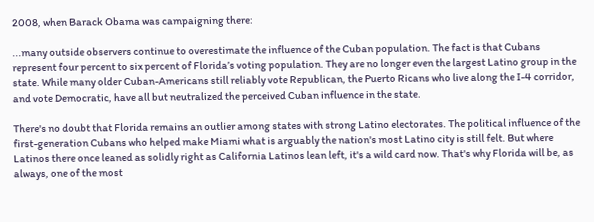2008, when Barack Obama was campaigning there:

...many outside observers continue to overestimate the influence of the Cuban population. The fact is that Cubans represent four percent to six percent of Florida’s voting population. They are no longer even the largest Latino group in the state. While many older Cuban-Americans still reliably vote Republican, the Puerto Ricans who live along the I-4 corridor, and vote Democratic, have all but neutralized the perceived Cuban influence in the state.

There's no doubt that Florida remains an outlier among states with strong Latino electorates. The political influence of the first-generation Cubans who helped make Miami what is arguably the nation's most Latino city is still felt. But where Latinos there once leaned as solidly right as California Latinos lean left, it's a wild card now. That's why Florida will be, as always, one of the most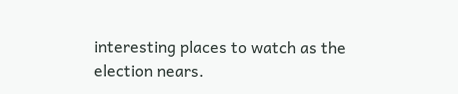interesting places to watch as the election nears.